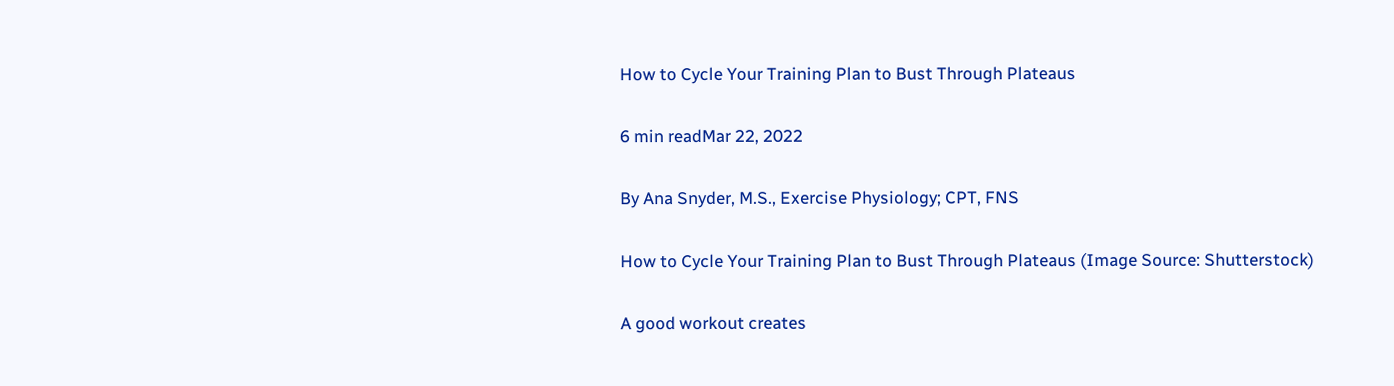How to Cycle Your Training Plan to Bust Through Plateaus

6 min readMar 22, 2022

By Ana Snyder, M.S., Exercise Physiology; CPT, FNS

How to Cycle Your Training Plan to Bust Through Plateaus (Image Source: Shutterstock)

A good workout creates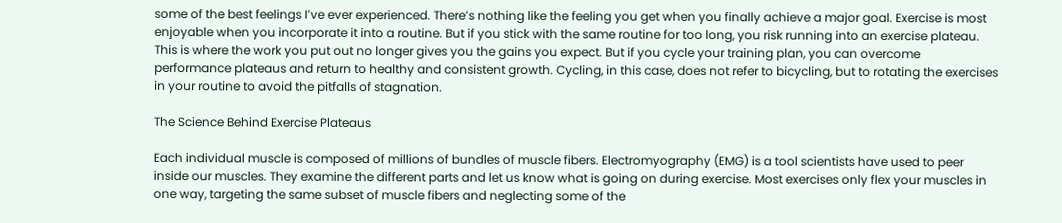some of the best feelings I’ve ever experienced. There’s nothing like the feeling you get when you finally achieve a major goal. Exercise is most enjoyable when you incorporate it into a routine. But if you stick with the same routine for too long, you risk running into an exercise plateau. This is where the work you put out no longer gives you the gains you expect. But if you cycle your training plan, you can overcome performance plateaus and return to healthy and consistent growth. Cycling, in this case, does not refer to bicycling, but to rotating the exercises in your routine to avoid the pitfalls of stagnation.

The Science Behind Exercise Plateaus

Each individual muscle is composed of millions of bundles of muscle fibers. Electromyography (EMG) is a tool scientists have used to peer inside our muscles. They examine the different parts and let us know what is going on during exercise. Most exercises only flex your muscles in one way, targeting the same subset of muscle fibers and neglecting some of the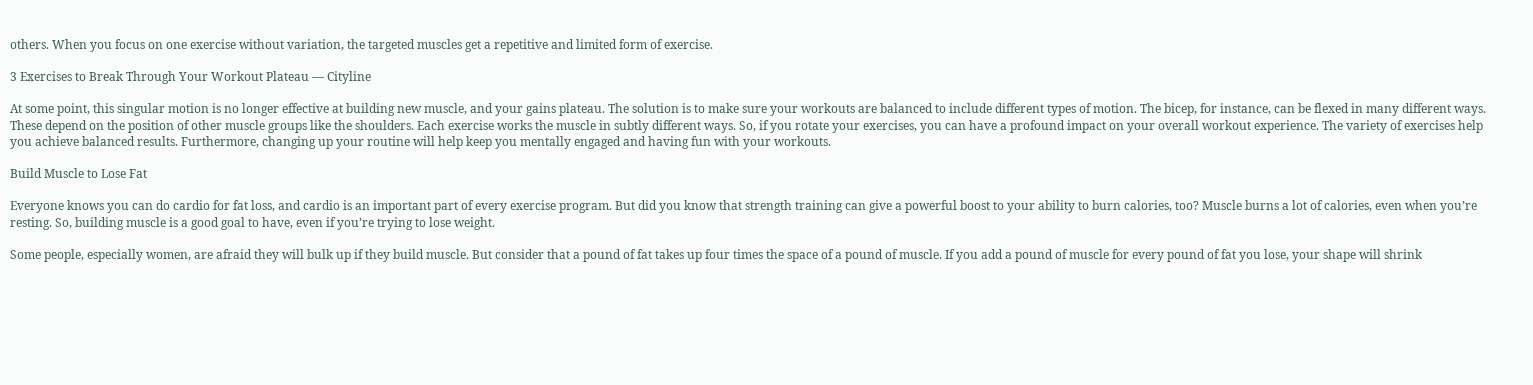others. When you focus on one exercise without variation, the targeted muscles get a repetitive and limited form of exercise.

3 Exercises to Break Through Your Workout Plateau — Cityline

At some point, this singular motion is no longer effective at building new muscle, and your gains plateau. The solution is to make sure your workouts are balanced to include different types of motion. The bicep, for instance, can be flexed in many different ways. These depend on the position of other muscle groups like the shoulders. Each exercise works the muscle in subtly different ways. So, if you rotate your exercises, you can have a profound impact on your overall workout experience. The variety of exercises help you achieve balanced results. Furthermore, changing up your routine will help keep you mentally engaged and having fun with your workouts.

Build Muscle to Lose Fat

Everyone knows you can do cardio for fat loss, and cardio is an important part of every exercise program. But did you know that strength training can give a powerful boost to your ability to burn calories, too? Muscle burns a lot of calories, even when you’re resting. So, building muscle is a good goal to have, even if you’re trying to lose weight.

Some people, especially women, are afraid they will bulk up if they build muscle. But consider that a pound of fat takes up four times the space of a pound of muscle. If you add a pound of muscle for every pound of fat you lose, your shape will shrink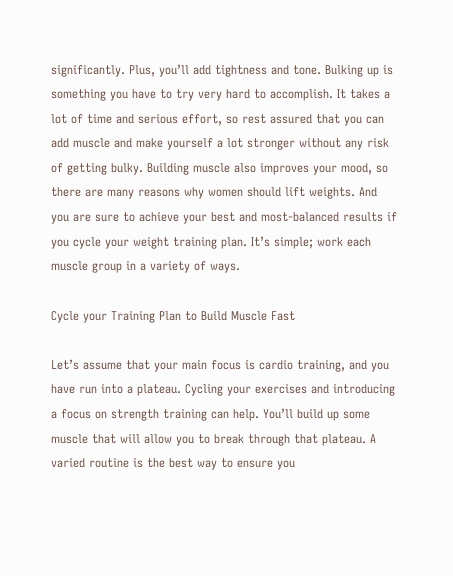significantly. Plus, you’ll add tightness and tone. Bulking up is something you have to try very hard to accomplish. It takes a lot of time and serious effort, so rest assured that you can add muscle and make yourself a lot stronger without any risk of getting bulky. Building muscle also improves your mood, so there are many reasons why women should lift weights. And you are sure to achieve your best and most-balanced results if you cycle your weight training plan. It’s simple; work each muscle group in a variety of ways.

Cycle your Training Plan to Build Muscle Fast

Let’s assume that your main focus is cardio training, and you have run into a plateau. Cycling your exercises and introducing a focus on strength training can help. You’ll build up some muscle that will allow you to break through that plateau. A varied routine is the best way to ensure you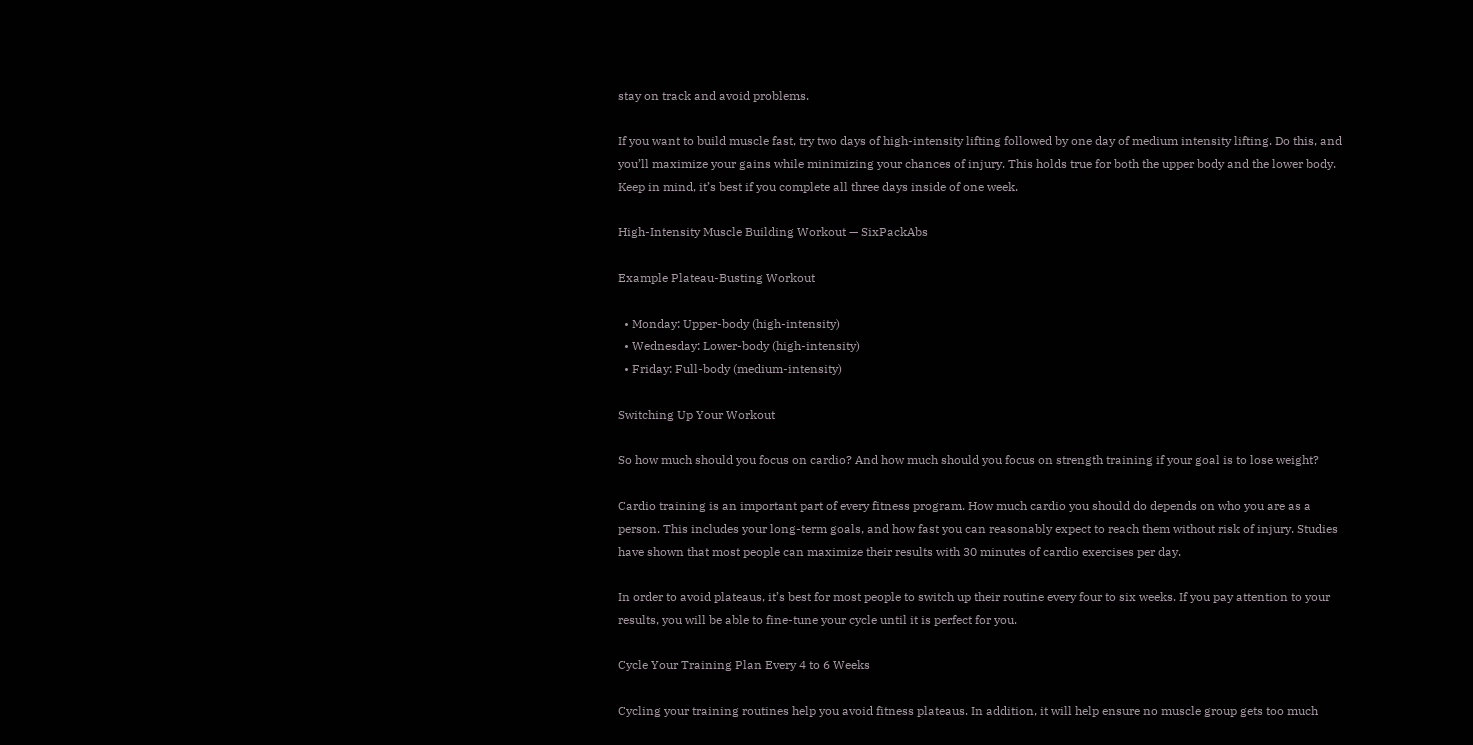stay on track and avoid problems.

If you want to build muscle fast, try two days of high-intensity lifting followed by one day of medium intensity lifting. Do this, and you’ll maximize your gains while minimizing your chances of injury. This holds true for both the upper body and the lower body. Keep in mind, it’s best if you complete all three days inside of one week.

High-Intensity Muscle Building Workout — SixPackAbs

Example Plateau-Busting Workout

  • Monday: Upper-body (high-intensity)
  • Wednesday: Lower-body (high-intensity)
  • Friday: Full-body (medium-intensity)

Switching Up Your Workout

So how much should you focus on cardio? And how much should you focus on strength training if your goal is to lose weight?

Cardio training is an important part of every fitness program. How much cardio you should do depends on who you are as a person. This includes your long-term goals, and how fast you can reasonably expect to reach them without risk of injury. Studies have shown that most people can maximize their results with 30 minutes of cardio exercises per day.

In order to avoid plateaus, it’s best for most people to switch up their routine every four to six weeks. If you pay attention to your results, you will be able to fine-tune your cycle until it is perfect for you.

Cycle Your Training Plan Every 4 to 6 Weeks

Cycling your training routines help you avoid fitness plateaus. In addition, it will help ensure no muscle group gets too much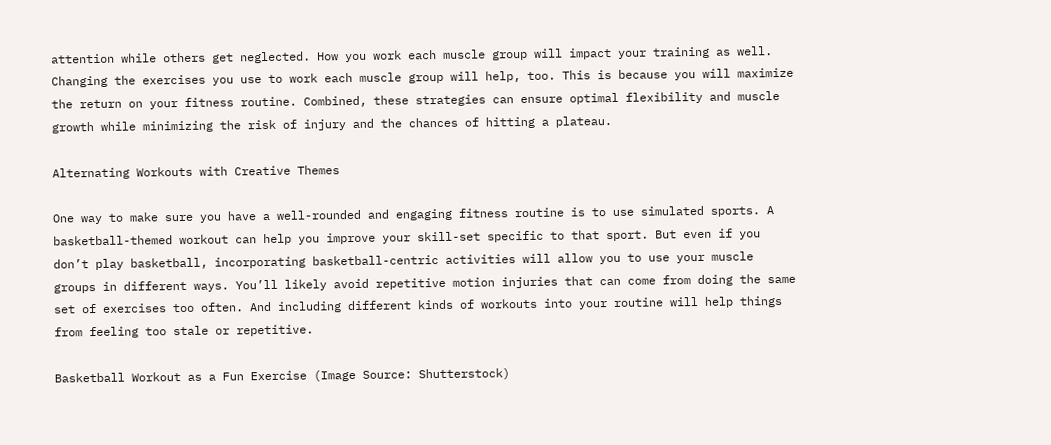attention while others get neglected. How you work each muscle group will impact your training as well. Changing the exercises you use to work each muscle group will help, too. This is because you will maximize the return on your fitness routine. Combined, these strategies can ensure optimal flexibility and muscle growth while minimizing the risk of injury and the chances of hitting a plateau.

Alternating Workouts with Creative Themes

One way to make sure you have a well-rounded and engaging fitness routine is to use simulated sports. A basketball-themed workout can help you improve your skill-set specific to that sport. But even if you don’t play basketball, incorporating basketball-centric activities will allow you to use your muscle groups in different ways. You’ll likely avoid repetitive motion injuries that can come from doing the same set of exercises too often. And including different kinds of workouts into your routine will help things from feeling too stale or repetitive.

Basketball Workout as a Fun Exercise (Image Source: Shutterstock)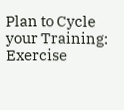Plan to Cycle your Training: Exercise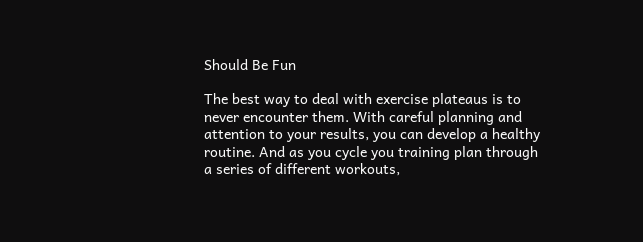Should Be Fun

The best way to deal with exercise plateaus is to never encounter them. With careful planning and attention to your results, you can develop a healthy routine. And as you cycle you training plan through a series of different workouts,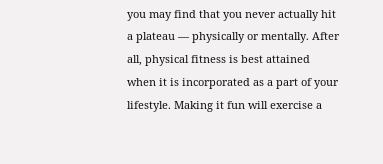you may find that you never actually hit a plateau — physically or mentally. After all, physical fitness is best attained when it is incorporated as a part of your lifestyle. Making it fun will exercise a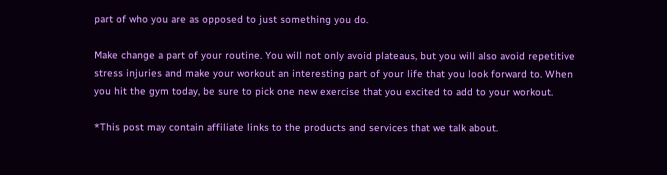part of who you are as opposed to just something you do.

Make change a part of your routine. You will not only avoid plateaus, but you will also avoid repetitive stress injuries and make your workout an interesting part of your life that you look forward to. When you hit the gym today, be sure to pick one new exercise that you excited to add to your workout.

*This post may contain affiliate links to the products and services that we talk about.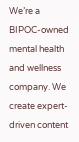We’re a BIPOC-owned mental health and wellness company. We create expert-driven content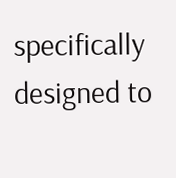specifically designed to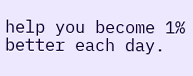help you become 1% better each day.